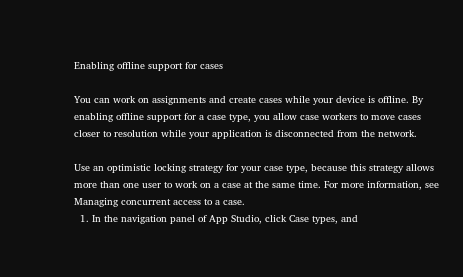Enabling offline support for cases

You can work on assignments and create cases while your device is offline. By enabling offline support for a case type, you allow case workers to move cases closer to resolution while your application is disconnected from the network.

Use an optimistic locking strategy for your case type, because this strategy allows more than one user to work on a case at the same time. For more information, see Managing concurrent access to a case.
  1. In the navigation panel of App Studio, click Case types, and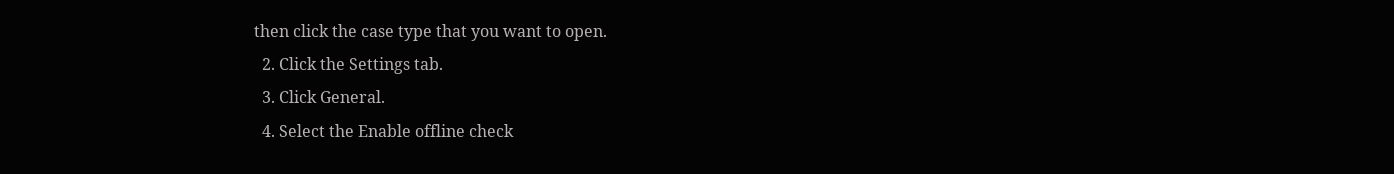then click the case type that you want to open.
  2. Click the Settings tab.
  3. Click General.
  4. Select the Enable offline check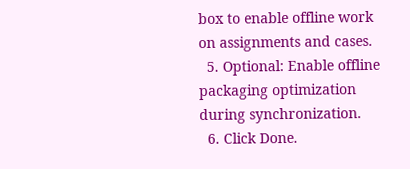box to enable offline work on assignments and cases.
  5. Optional: Enable offline packaging optimization during synchronization.
  6. Click Done.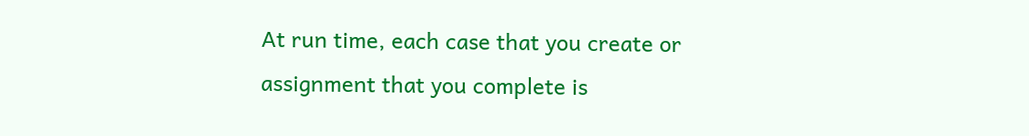At run time, each case that you create or assignment that you complete is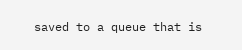saved to a queue that is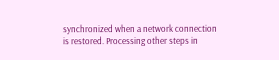synchronized when a network connection is restored. Processing other steps in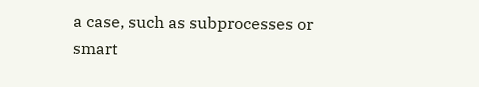a case, such as subprocesses or smart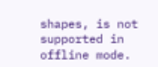shapes, is not supported in offline mode.